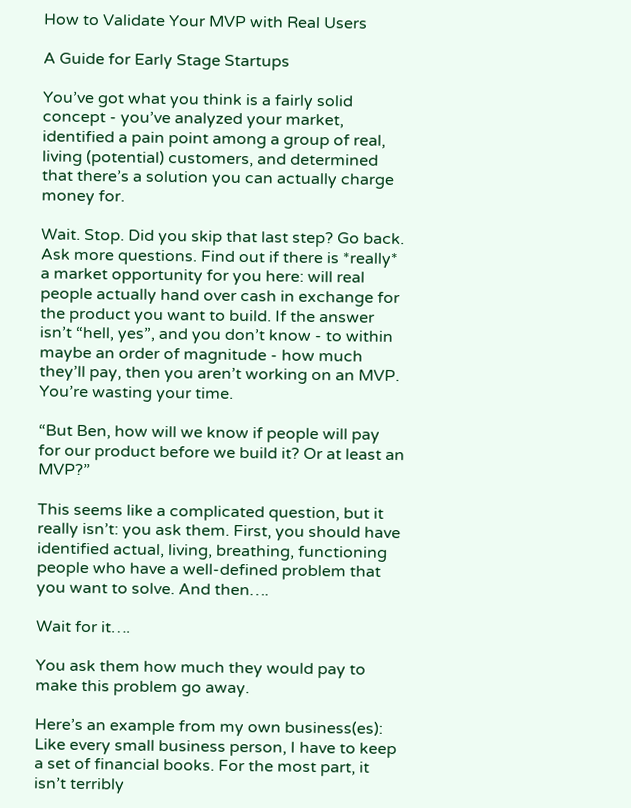How to Validate Your MVP with Real Users

A Guide for Early Stage Startups

You’ve got what you think is a fairly solid concept - you’ve analyzed your market, identified a pain point among a group of real, living (potential) customers, and determined that there’s a solution you can actually charge money for.

Wait. Stop. Did you skip that last step? Go back. Ask more questions. Find out if there is *really* a market opportunity for you here: will real people actually hand over cash in exchange for the product you want to build. If the answer isn’t “hell, yes”, and you don’t know - to within maybe an order of magnitude - how much they’ll pay, then you aren’t working on an MVP. You’re wasting your time.

“But Ben, how will we know if people will pay for our product before we build it? Or at least an MVP?”

This seems like a complicated question, but it really isn’t: you ask them. First, you should have identified actual, living, breathing, functioning people who have a well-defined problem that you want to solve. And then….

Wait for it….

You ask them how much they would pay to make this problem go away.

Here’s an example from my own business(es): Like every small business person, I have to keep a set of financial books. For the most part, it isn’t terribly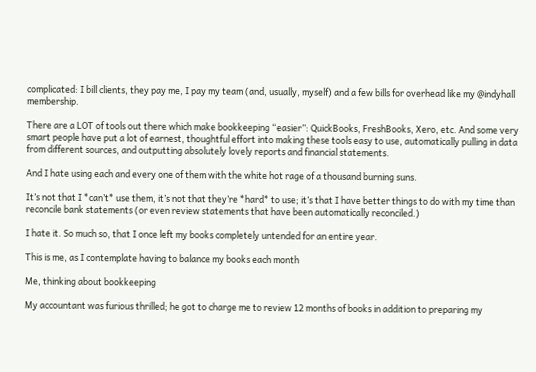complicated: I bill clients, they pay me, I pay my team (and, usually, myself) and a few bills for overhead like my @indyhall membership.

There are a LOT of tools out there which make bookkeeping “easier”: QuickBooks, FreshBooks, Xero, etc. And some very smart people have put a lot of earnest, thoughtful effort into making these tools easy to use, automatically pulling in data from different sources, and outputting absolutely lovely reports and financial statements.

And I hate using each and every one of them with the white hot rage of a thousand burning suns.

It’s not that I *can’t* use them, it’s not that they’re *hard* to use; it’s that I have better things to do with my time than reconcile bank statements (or even review statements that have been automatically reconciled.)

I hate it. So much so, that I once left my books completely untended for an entire year.

This is me, as I contemplate having to balance my books each month

Me, thinking about bookkeeping

My accountant was furious thrilled; he got to charge me to review 12 months of books in addition to preparing my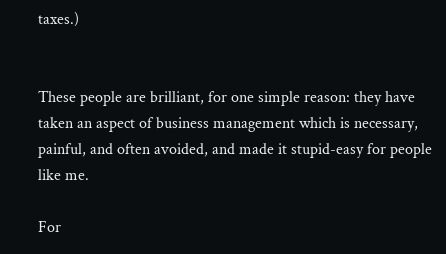taxes.)


These people are brilliant, for one simple reason: they have taken an aspect of business management which is necessary, painful, and often avoided, and made it stupid-easy for people like me.

For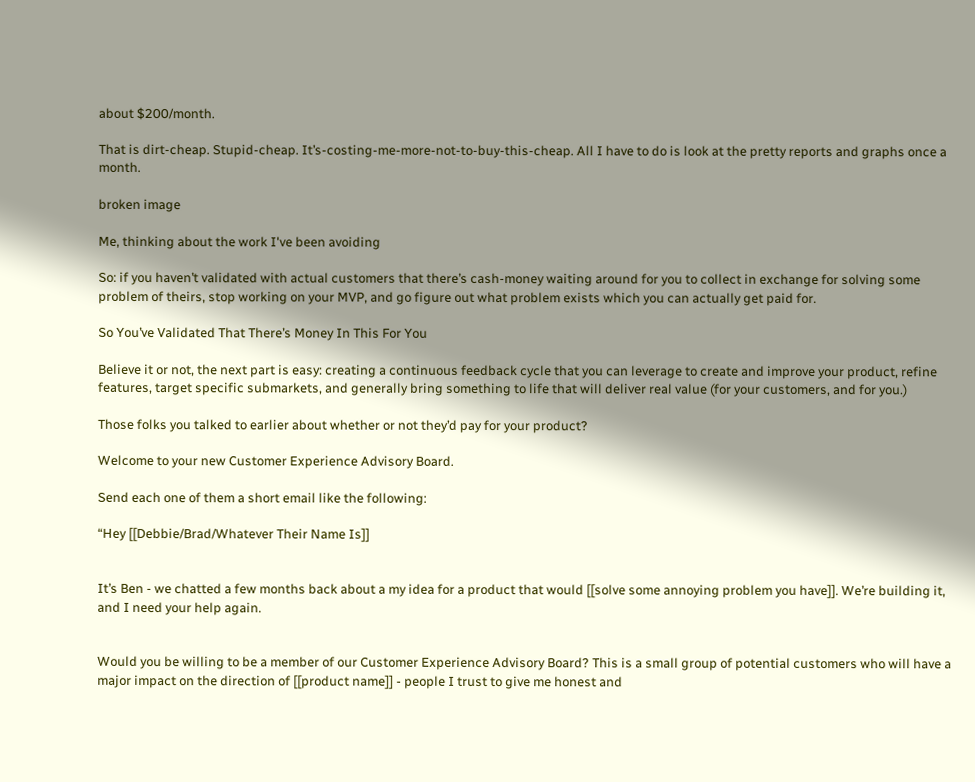about $200/month.

That is dirt-cheap. Stupid-cheap. It’s-costing-me-more-not-to-buy-this-cheap. All I have to do is look at the pretty reports and graphs once a month.

broken image

Me, thinking about the work I've been avoiding

So: if you haven’t validated with actual customers that there’s cash-money waiting around for you to collect in exchange for solving some problem of theirs, stop working on your MVP, and go figure out what problem exists which you can actually get paid for.

So You’ve Validated That There’s Money In This For You

Believe it or not, the next part is easy: creating a continuous feedback cycle that you can leverage to create and improve your product, refine features, target specific submarkets, and generally bring something to life that will deliver real value (for your customers, and for you.)

Those folks you talked to earlier about whether or not they’d pay for your product?

Welcome to your new Customer Experience Advisory Board.

Send each one of them a short email like the following:

“Hey [[Debbie/Brad/Whatever Their Name Is]]


It’s Ben - we chatted a few months back about a my idea for a product that would [[solve some annoying problem you have]]. We’re building it, and I need your help again.


Would you be willing to be a member of our Customer Experience Advisory Board? This is a small group of potential customers who will have a major impact on the direction of [[product name]] - people I trust to give me honest and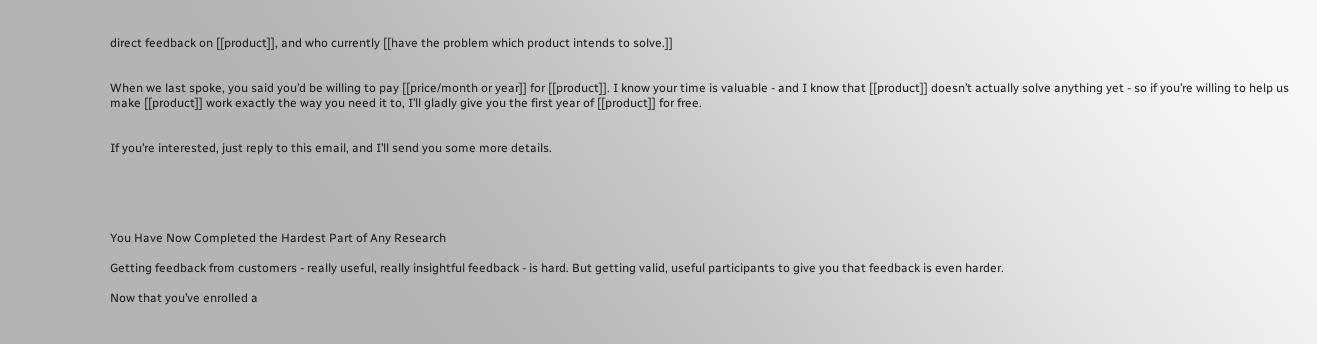direct feedback on [[product]], and who currently [[have the problem which product intends to solve.]]


When we last spoke, you said you’d be willing to pay [[price/month or year]] for [[product]]. I know your time is valuable - and I know that [[product]] doesn’t actually solve anything yet - so if you’re willing to help us make [[product]] work exactly the way you need it to, I’ll gladly give you the first year of [[product]] for free.


If you’re interested, just reply to this email, and I’ll send you some more details.





You Have Now Completed the Hardest Part of Any Research

Getting feedback from customers - really useful, really insightful feedback - is hard. But getting valid, useful participants to give you that feedback is even harder.

Now that you’ve enrolled a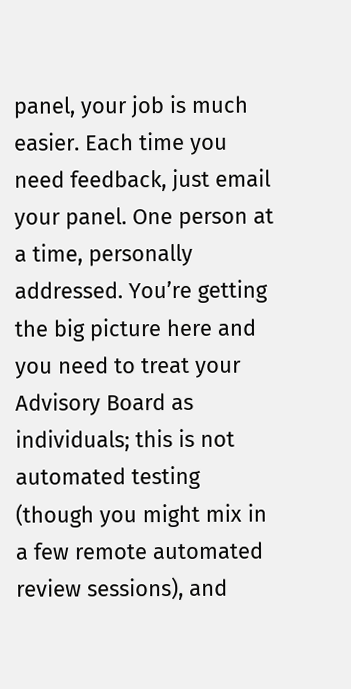panel, your job is much easier. Each time you need feedback, just email your panel. One person at a time, personally addressed. You’re getting the big picture here and you need to treat your Advisory Board as individuals; this is not automated testing (though you might mix in a few remote automated review sessions), and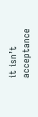it isn’t acceptance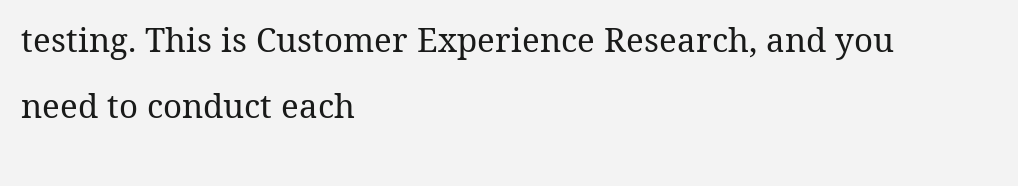testing. This is Customer Experience Research, and you need to conduct each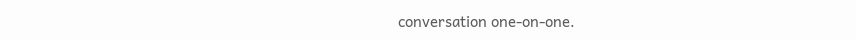conversation one-on-one.